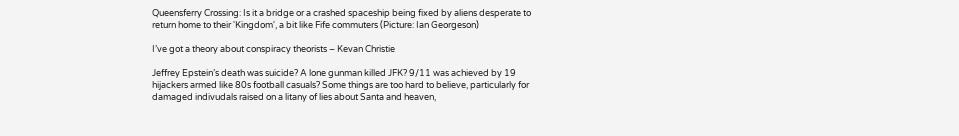Queensferry Crossing: Is it a bridge or a crashed spaceship being fixed by aliens desperate to return home to their 'Kingdom', a bit like Fife commuters (Picture: Ian Georgeson)

I’ve got a theory about conspiracy theorists – Kevan Christie

Jeffrey Epstein’s death was suicide? A lone gunman killed JFK? 9/11 was achieved by 19 hijackers armed like 80s football casuals? Some things are too hard to believe, particularly for damaged indivudals raised on a litany of lies about Santa and heaven,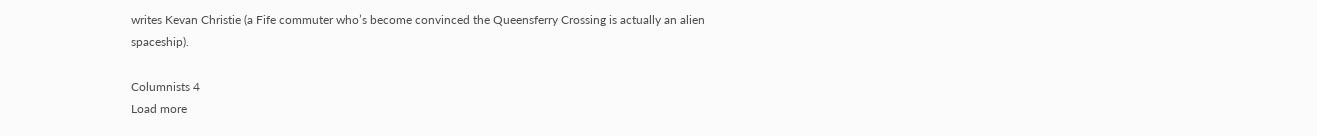writes Kevan Christie (a Fife commuter who’s become convinced the Queensferry Crossing is actually an alien spaceship).

Columnists 4
Load more